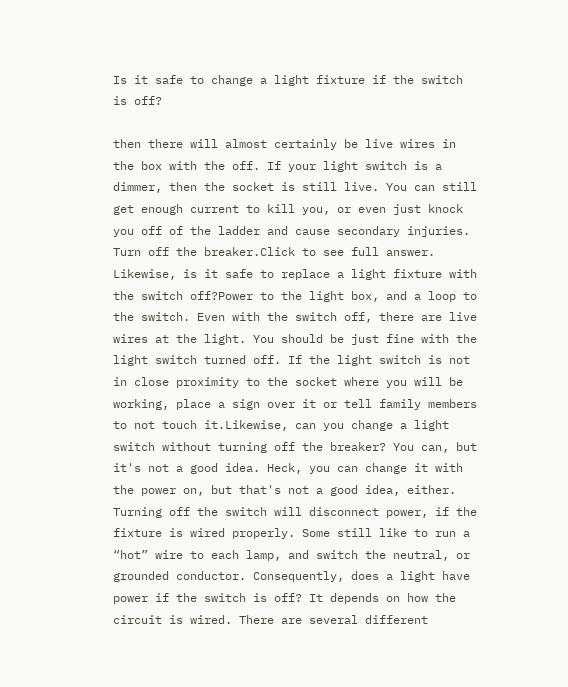Is it safe to change a light fixture if the switch is off?

then there will almost certainly be live wires in the box with the off. If your light switch is a dimmer, then the socket is still live. You can still get enough current to kill you, or even just knock you off of the ladder and cause secondary injuries. Turn off the breaker.Click to see full answer. Likewise, is it safe to replace a light fixture with the switch off?Power to the light box, and a loop to the switch. Even with the switch off, there are live wires at the light. You should be just fine with the light switch turned off. If the light switch is not in close proximity to the socket where you will be working, place a sign over it or tell family members to not touch it.Likewise, can you change a light switch without turning off the breaker? You can, but it's not a good idea. Heck, you can change it with the power on, but that's not a good idea, either. Turning off the switch will disconnect power, if the fixture is wired properly. Some still like to run a “hot” wire to each lamp, and switch the neutral, or grounded conductor. Consequently, does a light have power if the switch is off? It depends on how the circuit is wired. There are several different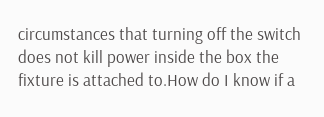circumstances that turning off the switch does not kill power inside the box the fixture is attached to.How do I know if a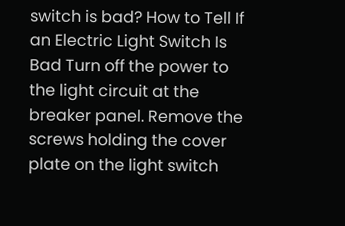switch is bad? How to Tell If an Electric Light Switch Is Bad Turn off the power to the light circuit at the breaker panel. Remove the screws holding the cover plate on the light switch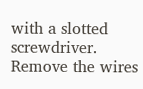with a slotted screwdriver. Remove the wires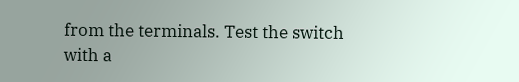from the terminals. Test the switch with a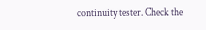continuity tester. Check the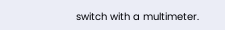switch with a multimeter.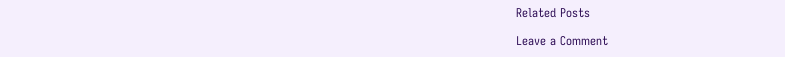Related Posts

Leave a Comment